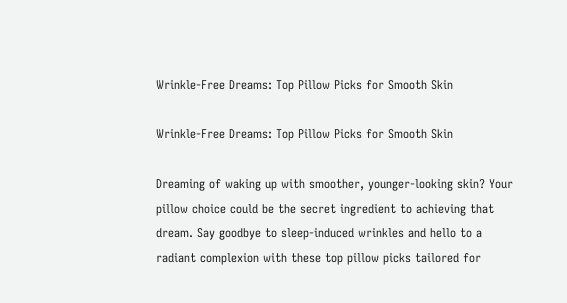Wrinkle-Free Dreams: Top Pillow Picks for Smooth Skin

Wrinkle-Free Dreams: Top Pillow Picks for Smooth Skin

Dreaming of waking up with smoother, younger-looking skin? Your pillow choice could be the secret ingredient to achieving that dream. Say goodbye to sleep-induced wrinkles and hello to a radiant complexion with these top pillow picks tailored for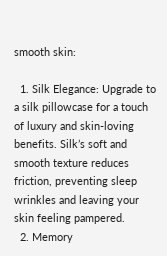smooth skin:

  1. Silk Elegance: Upgrade to a silk pillowcase for a touch of luxury and skin-loving benefits. Silk’s soft and smooth texture reduces friction, preventing sleep wrinkles and leaving your skin feeling pampered.
  2. Memory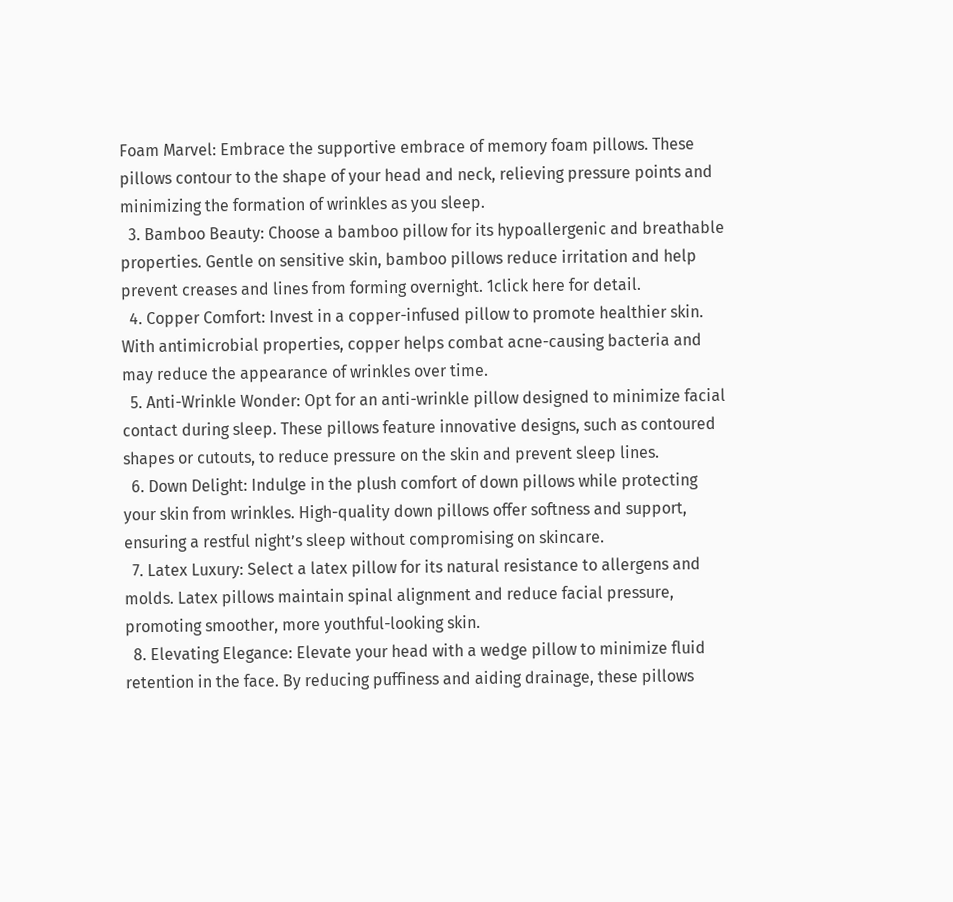Foam Marvel: Embrace the supportive embrace of memory foam pillows. These pillows contour to the shape of your head and neck, relieving pressure points and minimizing the formation of wrinkles as you sleep.
  3. Bamboo Beauty: Choose a bamboo pillow for its hypoallergenic and breathable properties. Gentle on sensitive skin, bamboo pillows reduce irritation and help prevent creases and lines from forming overnight. 1click here for detail.
  4. Copper Comfort: Invest in a copper-infused pillow to promote healthier skin. With antimicrobial properties, copper helps combat acne-causing bacteria and may reduce the appearance of wrinkles over time.
  5. Anti-Wrinkle Wonder: Opt for an anti-wrinkle pillow designed to minimize facial contact during sleep. These pillows feature innovative designs, such as contoured shapes or cutouts, to reduce pressure on the skin and prevent sleep lines.
  6. Down Delight: Indulge in the plush comfort of down pillows while protecting your skin from wrinkles. High-quality down pillows offer softness and support, ensuring a restful night’s sleep without compromising on skincare.
  7. Latex Luxury: Select a latex pillow for its natural resistance to allergens and molds. Latex pillows maintain spinal alignment and reduce facial pressure, promoting smoother, more youthful-looking skin.
  8. Elevating Elegance: Elevate your head with a wedge pillow to minimize fluid retention in the face. By reducing puffiness and aiding drainage, these pillows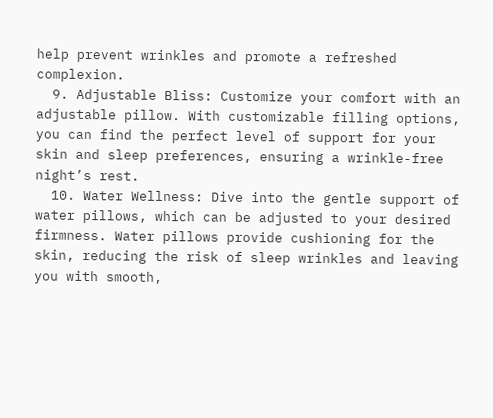help prevent wrinkles and promote a refreshed complexion.
  9. Adjustable Bliss: Customize your comfort with an adjustable pillow. With customizable filling options, you can find the perfect level of support for your skin and sleep preferences, ensuring a wrinkle-free night’s rest.
  10. Water Wellness: Dive into the gentle support of water pillows, which can be adjusted to your desired firmness. Water pillows provide cushioning for the skin, reducing the risk of sleep wrinkles and leaving you with smooth,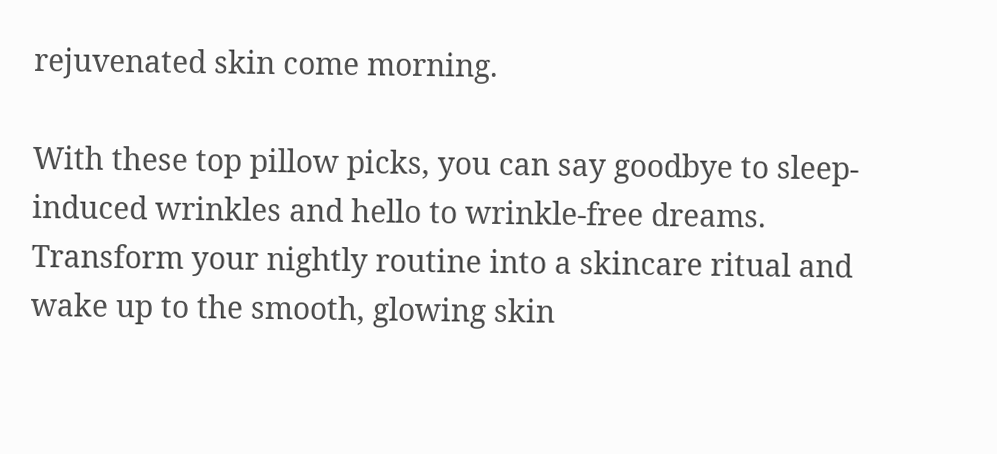rejuvenated skin come morning.

With these top pillow picks, you can say goodbye to sleep-induced wrinkles and hello to wrinkle-free dreams. Transform your nightly routine into a skincare ritual and wake up to the smooth, glowing skin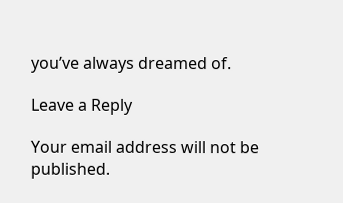you’ve always dreamed of.

Leave a Reply

Your email address will not be published.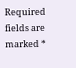Required fields are marked *